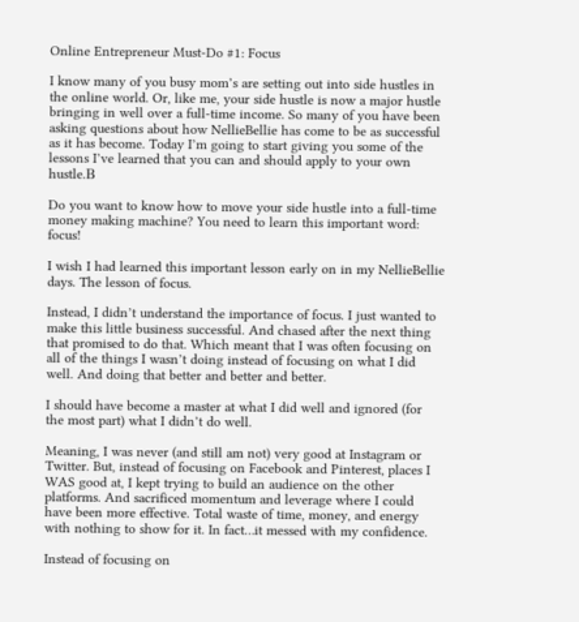Online Entrepreneur Must-Do #1: Focus

I know many of you busy mom’s are setting out into side hustles in the online world. Or, like me, your side hustle is now a major hustle bringing in well over a full-time income. So many of you have been asking questions about how NellieBellie has come to be as successful as it has become. Today I’m going to start giving you some of the lessons I’ve learned that you can and should apply to your own hustle.Β

Do you want to know how to move your side hustle into a full-time money making machine? You need to learn this important word: focus!

I wish I had learned this important lesson early on in my NellieBellie days. The lesson of focus.

Instead, I didn’t understand the importance of focus. I just wanted to make this little business successful. And chased after the next thing that promised to do that. Which meant that I was often focusing on all of the things I wasn’t doing instead of focusing on what I did well. And doing that better and better and better.

I should have become a master at what I did well and ignored (for the most part) what I didn’t do well.

Meaning, I was never (and still am not) very good at Instagram or Twitter. But, instead of focusing on Facebook and Pinterest, places I WAS good at, I kept trying to build an audience on the other platforms. And sacrificed momentum and leverage where I could have been more effective. Total waste of time, money, and energy with nothing to show for it. In fact…it messed with my confidence.

Instead of focusing on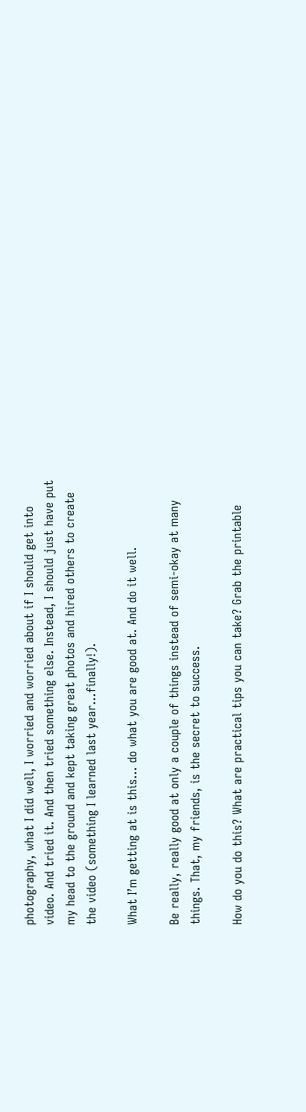photography, what I did well, I worried and worried about if I should get into video. And tried it. And then tried something else. Instead, I should just have put my head to the ground and kept taking great photos and hired others to create the video (something I learned last year…finally!).

What I’m getting at is this… do what you are good at. And do it well.

Be really, really good at only a couple of things instead of semi-okay at many things. That, my friends, is the secret to success.

How do you do this? What are practical tips you can take? Grab the printable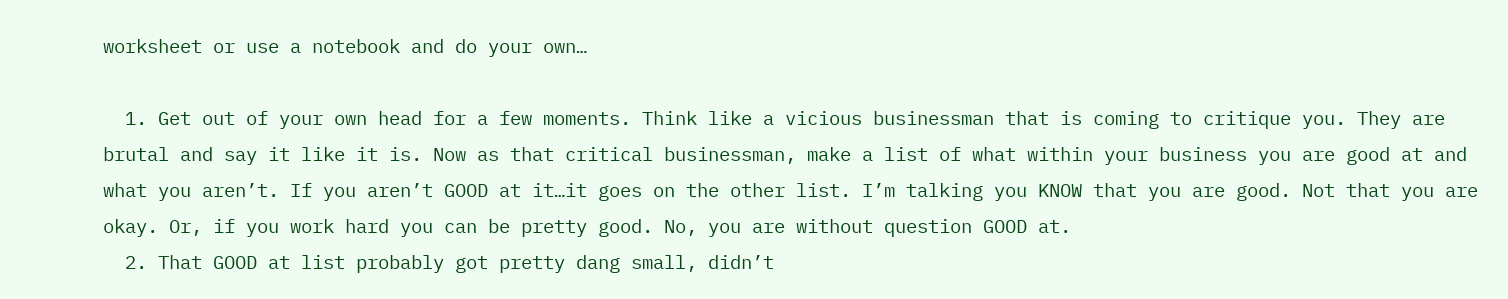worksheet or use a notebook and do your own…

  1. Get out of your own head for a few moments. Think like a vicious businessman that is coming to critique you. They are brutal and say it like it is. Now as that critical businessman, make a list of what within your business you are good at and what you aren’t. If you aren’t GOOD at it…it goes on the other list. I’m talking you KNOW that you are good. Not that you are okay. Or, if you work hard you can be pretty good. No, you are without question GOOD at.
  2. That GOOD at list probably got pretty dang small, didn’t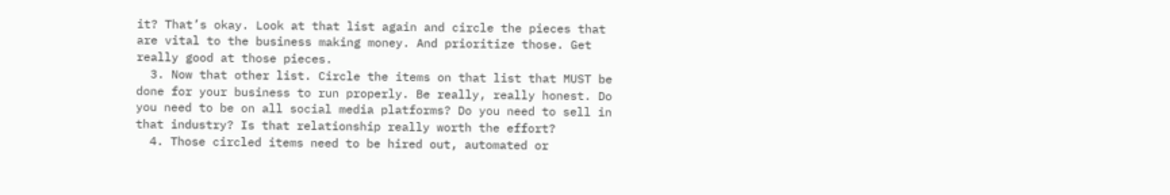it? That’s okay. Look at that list again and circle the pieces that are vital to the business making money. And prioritize those. Get really good at those pieces.
  3. Now that other list. Circle the items on that list that MUST be done for your business to run properly. Be really, really honest. Do you need to be on all social media platforms? Do you need to sell in that industry? Is that relationship really worth the effort?
  4. Those circled items need to be hired out, automated or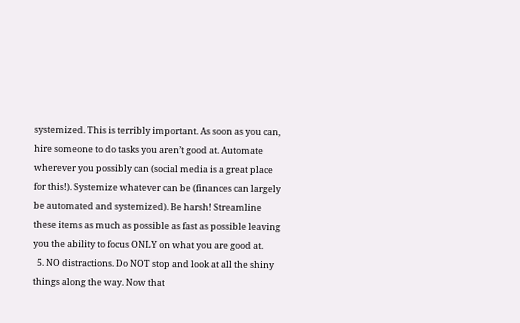systemized. This is terribly important. As soon as you can, hire someone to do tasks you aren’t good at. Automate wherever you possibly can (social media is a great place for this!). Systemize whatever can be (finances can largely be automated and systemized). Be harsh! Streamline these items as much as possible as fast as possible leaving you the ability to focus ONLY on what you are good at.
  5. NO distractions. Do NOT stop and look at all the shiny things along the way. Now that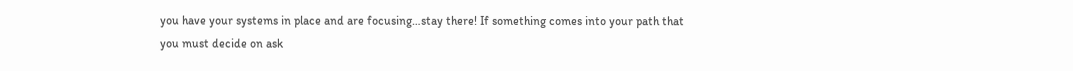you have your systems in place and are focusing…stay there! If something comes into your path that you must decide on ask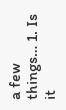a few things… 1. Is it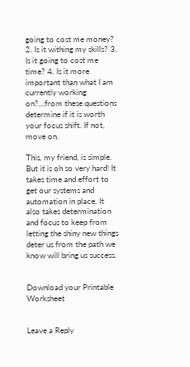going to cost me money? 2. Is it withing my skills? 3. Is it going to cost me time? 4. Is it more important than what I am currently working on?…from these questions determine if it is worth your focus shift. If not, move on.

This, my friend, is simple. But it is oh so very hard! It takes time and effort to get our systems and automation in place. It also takes determination and focus to keep from letting the shiny new things deter us from the path we know will bring us success.


Download your Printable Worksheet


Leave a Reply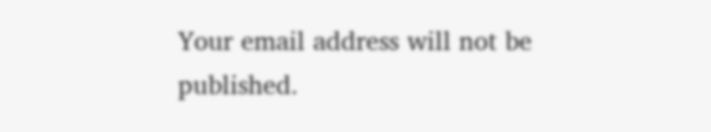Your email address will not be published.